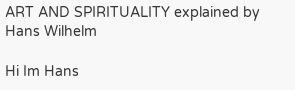ART AND SPIRITUALITY explained by Hans Wilhelm

Hi Im Hans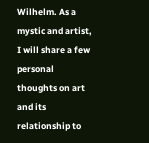Wilhelm. As a mystic and artist, I will share a few
personal thoughts on art and its relationship to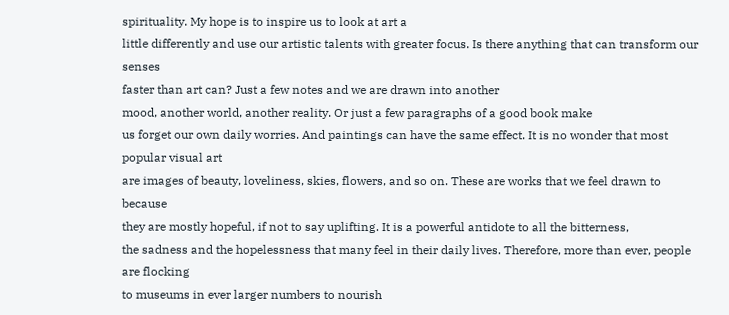spirituality. My hope is to inspire us to look at art a
little differently and use our artistic talents with greater focus. Is there anything that can transform our senses
faster than art can? Just a few notes and we are drawn into another
mood, another world, another reality. Or just a few paragraphs of a good book make
us forget our own daily worries. And paintings can have the same effect. It is no wonder that most popular visual art
are images of beauty, loveliness, skies, flowers, and so on. These are works that we feel drawn to because
they are mostly hopeful, if not to say uplifting. It is a powerful antidote to all the bitterness,
the sadness and the hopelessness that many feel in their daily lives. Therefore, more than ever, people are flocking
to museums in ever larger numbers to nourish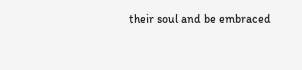their soul and be embraced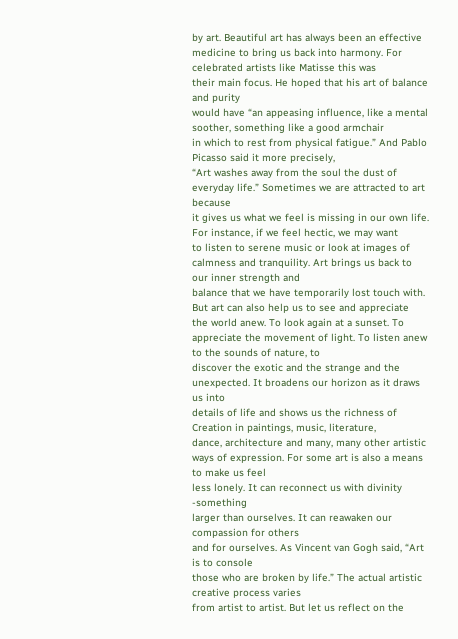by art. Beautiful art has always been an effective
medicine to bring us back into harmony. For celebrated artists like Matisse this was
their main focus. He hoped that his art of balance and purity
would have “an appeasing influence, like a mental soother, something like a good armchair
in which to rest from physical fatigue.” And Pablo Picasso said it more precisely,
“Art washes away from the soul the dust of everyday life.” Sometimes we are attracted to art because
it gives us what we feel is missing in our own life. For instance, if we feel hectic, we may want
to listen to serene music or look at images of calmness and tranquility. Art brings us back to our inner strength and
balance that we have temporarily lost touch with. But art can also help us to see and appreciate
the world anew. To look again at a sunset. To appreciate the movement of light. To listen anew to the sounds of nature, to
discover the exotic and the strange and the unexpected. It broadens our horizon as it draws us into
details of life and shows us the richness of Creation in paintings, music, literature,
dance, architecture and many, many other artistic ways of expression. For some art is also a means to make us feel
less lonely. It can reconnect us with divinity -something
larger than ourselves. It can reawaken our compassion for others
and for ourselves. As Vincent van Gogh said, “Art is to console
those who are broken by life.” The actual artistic creative process varies
from artist to artist. But let us reflect on the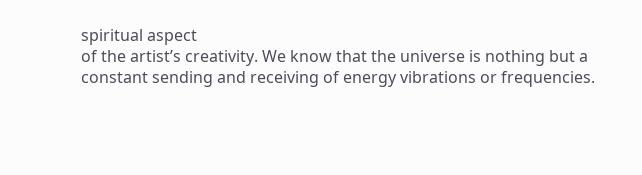spiritual aspect
of the artist’s creativity. We know that the universe is nothing but a
constant sending and receiving of energy vibrations or frequencies.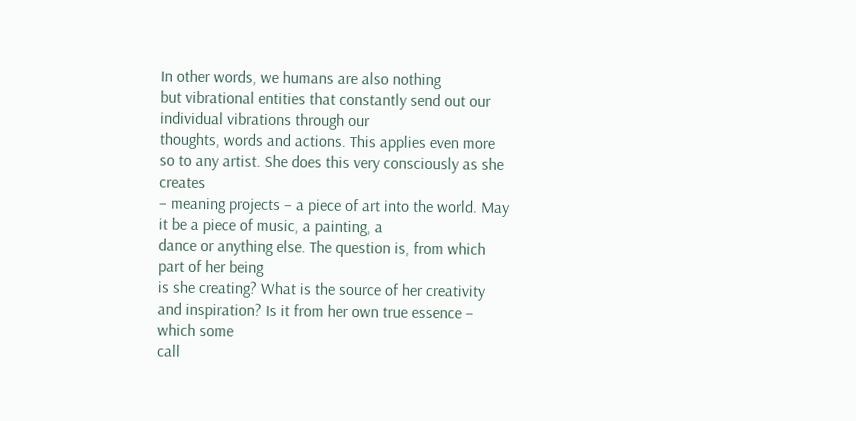In other words, we humans are also nothing
but vibrational entities that constantly send out our individual vibrations through our
thoughts, words and actions. This applies even more so to any artist. She does this very consciously as she creates
– meaning projects – a piece of art into the world. May it be a piece of music, a painting, a
dance or anything else. The question is, from which part of her being
is she creating? What is the source of her creativity and inspiration? Is it from her own true essence – which some
call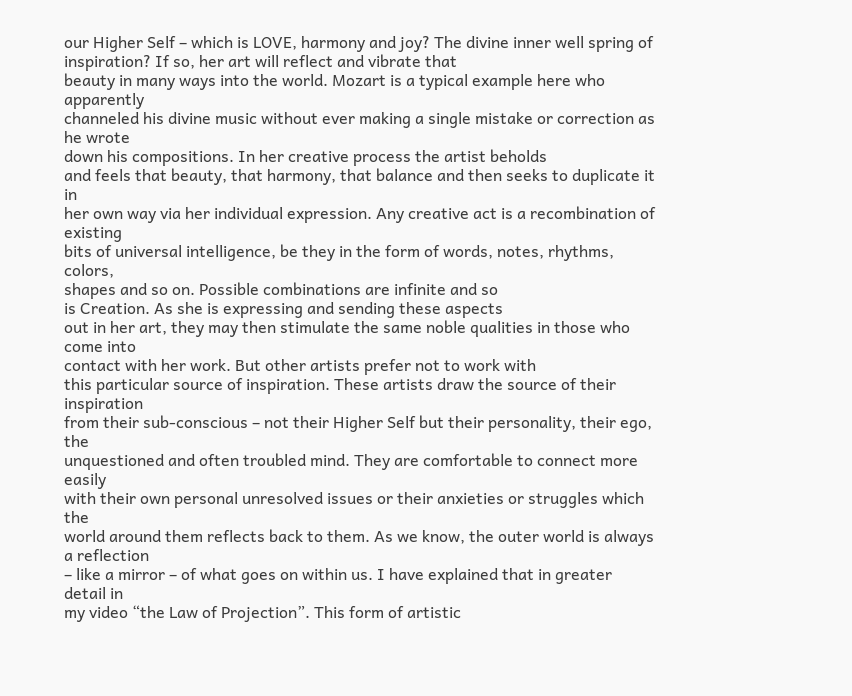our Higher Self – which is LOVE, harmony and joy? The divine inner well spring of inspiration? If so, her art will reflect and vibrate that
beauty in many ways into the world. Mozart is a typical example here who apparently
channeled his divine music without ever making a single mistake or correction as he wrote
down his compositions. In her creative process the artist beholds
and feels that beauty, that harmony, that balance and then seeks to duplicate it in
her own way via her individual expression. Any creative act is a recombination of existing
bits of universal intelligence, be they in the form of words, notes, rhythms, colors,
shapes and so on. Possible combinations are infinite and so
is Creation. As she is expressing and sending these aspects
out in her art, they may then stimulate the same noble qualities in those who come into
contact with her work. But other artists prefer not to work with
this particular source of inspiration. These artists draw the source of their inspiration
from their sub-conscious – not their Higher Self but their personality, their ego, the
unquestioned and often troubled mind. They are comfortable to connect more easily
with their own personal unresolved issues or their anxieties or struggles which the
world around them reflects back to them. As we know, the outer world is always a reflection
– like a mirror – of what goes on within us. I have explained that in greater detail in
my video “the Law of Projection”. This form of artistic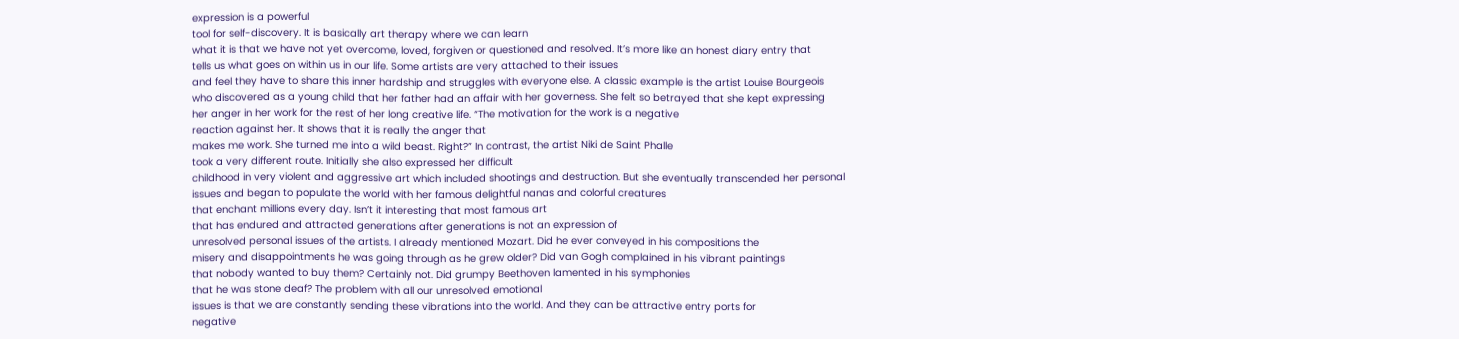expression is a powerful
tool for self-discovery. It is basically art therapy where we can learn
what it is that we have not yet overcome, loved, forgiven or questioned and resolved. It’s more like an honest diary entry that
tells us what goes on within us in our life. Some artists are very attached to their issues
and feel they have to share this inner hardship and struggles with everyone else. A classic example is the artist Louise Bourgeois
who discovered as a young child that her father had an affair with her governess. She felt so betrayed that she kept expressing
her anger in her work for the rest of her long creative life. “The motivation for the work is a negative
reaction against her. It shows that it is really the anger that
makes me work. She turned me into a wild beast. Right?” In contrast, the artist Niki de Saint Phalle
took a very different route. Initially she also expressed her difficult
childhood in very violent and aggressive art which included shootings and destruction. But she eventually transcended her personal
issues and began to populate the world with her famous delightful nanas and colorful creatures
that enchant millions every day. Isn’t it interesting that most famous art
that has endured and attracted generations after generations is not an expression of
unresolved personal issues of the artists. I already mentioned Mozart. Did he ever conveyed in his compositions the
misery and disappointments he was going through as he grew older? Did van Gogh complained in his vibrant paintings
that nobody wanted to buy them? Certainly not. Did grumpy Beethoven lamented in his symphonies
that he was stone deaf? The problem with all our unresolved emotional
issues is that we are constantly sending these vibrations into the world. And they can be attractive entry ports for
negative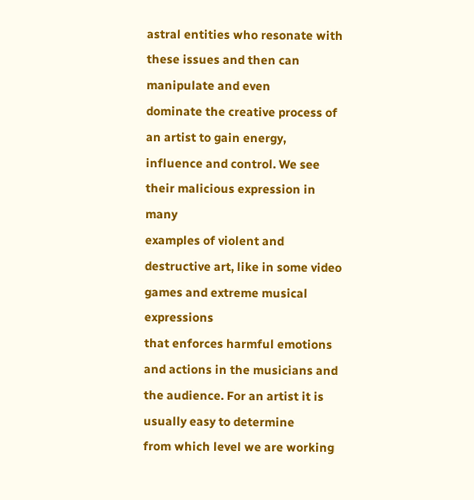astral entities who resonate with these issues and then can manipulate and even
dominate the creative process of an artist to gain energy, influence and control. We see their malicious expression in many
examples of violent and destructive art, like in some video games and extreme musical expressions
that enforces harmful emotions and actions in the musicians and the audience. For an artist it is usually easy to determine
from which level we are working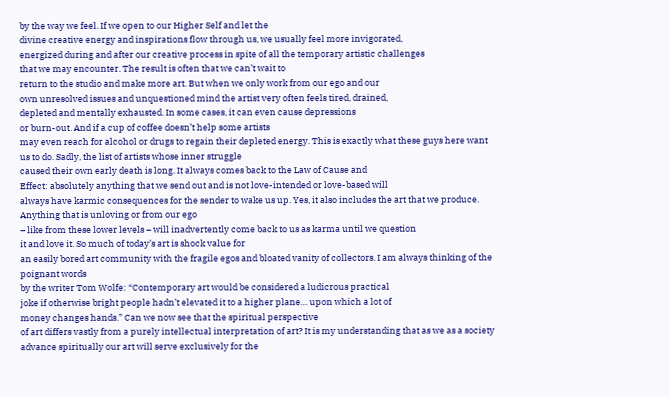by the way we feel. If we open to our Higher Self and let the
divine creative energy and inspirations flow through us, we usually feel more invigorated,
energized during and after our creative process in spite of all the temporary artistic challenges
that we may encounter. The result is often that we can’t wait to
return to the studio and make more art. But when we only work from our ego and our
own unresolved issues and unquestioned mind the artist very often feels tired, drained,
depleted and mentally exhausted. In some cases, it can even cause depressions
or burn-out. And if a cup of coffee doesn’t help some artists
may even reach for alcohol or drugs to regain their depleted energy. This is exactly what these guys here want
us to do. Sadly, the list of artists whose inner struggle
caused their own early death is long. It always comes back to the Law of Cause and
Effect: absolutely anything that we send out and is not love-intended or love-based will
always have karmic consequences for the sender to wake us up. Yes, it also includes the art that we produce. Anything that is unloving or from our ego
– like from these lower levels – will inadvertently come back to us as karma until we question
it and love it. So much of today’s art is shock value for
an easily bored art community with the fragile egos and bloated vanity of collectors. I am always thinking of the poignant words
by the writer Tom Wolfe: “Contemporary art would be considered a ludicrous practical
joke if otherwise bright people hadn’t elevated it to a higher plane… upon which a lot of
money changes hands.” Can we now see that the spiritual perspective
of art differs vastly from a purely intellectual interpretation of art? It is my understanding that as we as a society
advance spiritually our art will serve exclusively for the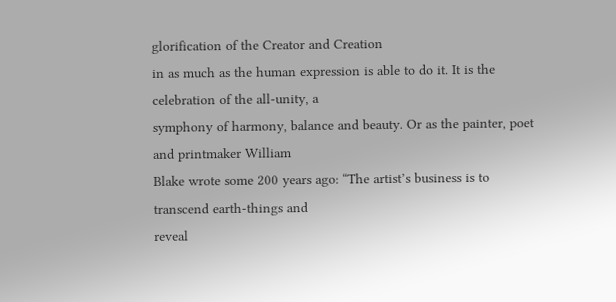glorification of the Creator and Creation
in as much as the human expression is able to do it. It is the celebration of the all-unity, a
symphony of harmony, balance and beauty. Or as the painter, poet and printmaker William
Blake wrote some 200 years ago: “The artist’s business is to transcend earth-things and
reveal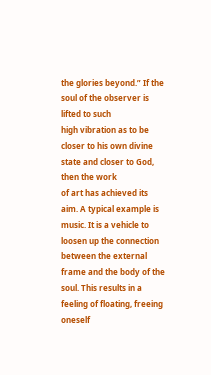the glories beyond.” If the soul of the observer is lifted to such
high vibration as to be closer to his own divine state and closer to God, then the work
of art has achieved its aim. A typical example is music. It is a vehicle to loosen up the connection
between the external frame and the body of the soul. This results in a feeling of floating, freeing
oneself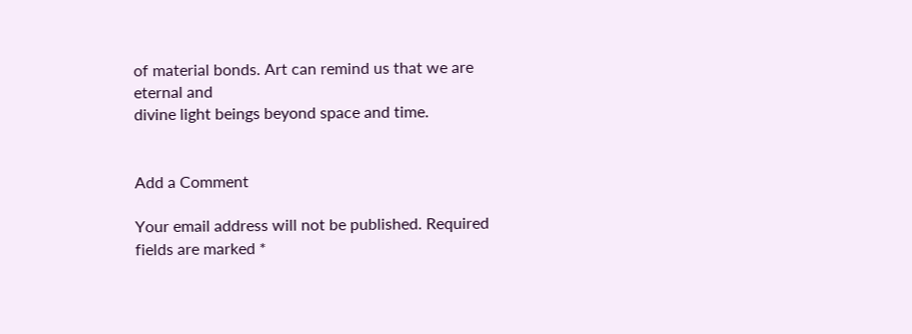of material bonds. Art can remind us that we are eternal and
divine light beings beyond space and time.


Add a Comment

Your email address will not be published. Required fields are marked *